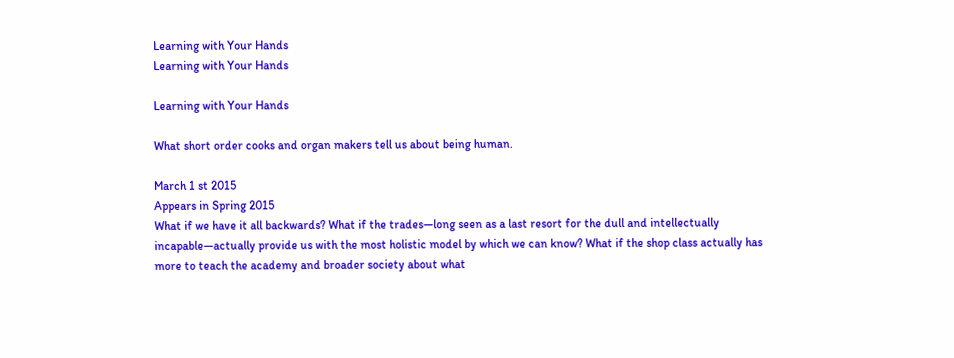Learning with Your Hands
Learning with Your Hands

Learning with Your Hands

What short order cooks and organ makers tell us about being human.

March 1 st 2015
Appears in Spring 2015
What if we have it all backwards? What if the trades—long seen as a last resort for the dull and intellectually incapable—actually provide us with the most holistic model by which we can know? What if the shop class actually has more to teach the academy and broader society about what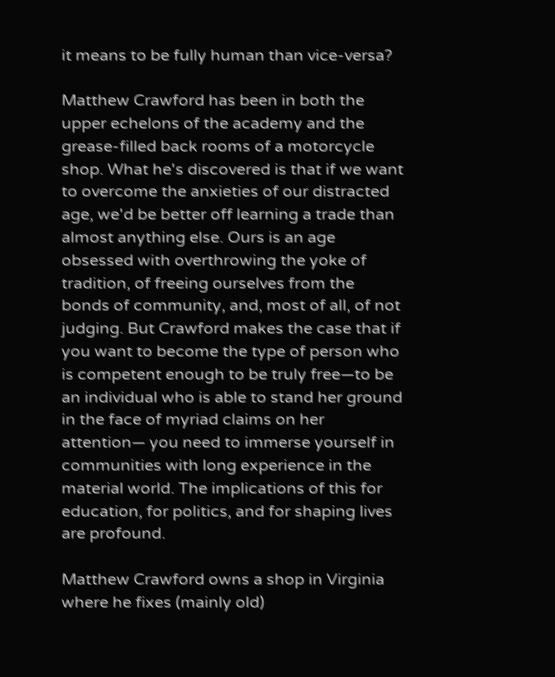it means to be fully human than vice-versa?

Matthew Crawford has been in both the upper echelons of the academy and the grease-filled back rooms of a motorcycle shop. What he's discovered is that if we want to overcome the anxieties of our distracted age, we'd be better off learning a trade than almost anything else. Ours is an age obsessed with overthrowing the yoke of tradition, of freeing ourselves from the bonds of community, and, most of all, of not judging. But Crawford makes the case that if you want to become the type of person who is competent enough to be truly free—to be an individual who is able to stand her ground in the face of myriad claims on her attention— you need to immerse yourself in communities with long experience in the material world. The implications of this for education, for politics, and for shaping lives are profound.

Matthew Crawford owns a shop in Virginia where he fixes (mainly old)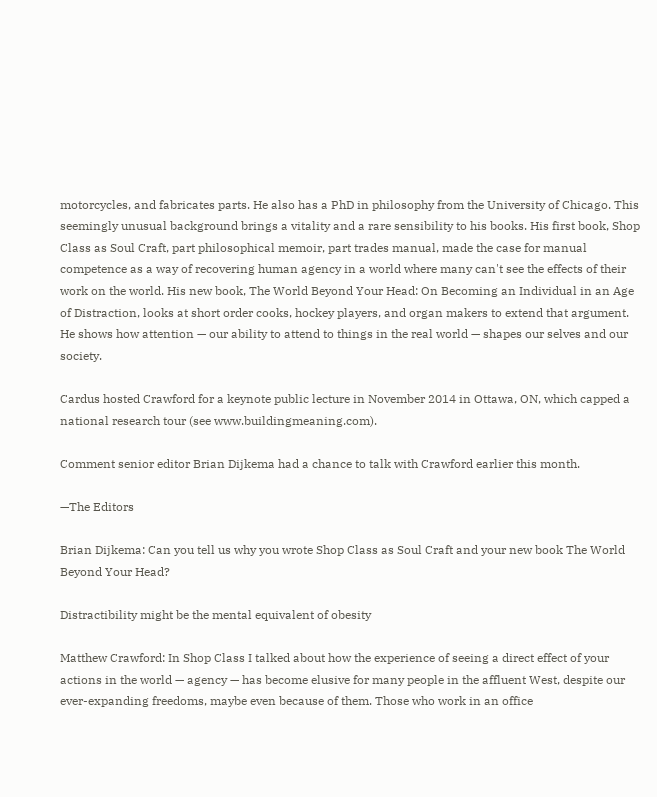motorcycles, and fabricates parts. He also has a PhD in philosophy from the University of Chicago. This seemingly unusual background brings a vitality and a rare sensibility to his books. His first book, Shop Class as Soul Craft, part philosophical memoir, part trades manual, made the case for manual competence as a way of recovering human agency in a world where many can't see the effects of their work on the world. His new book, The World Beyond Your Head: On Becoming an Individual in an Age of Distraction, looks at short order cooks, hockey players, and organ makers to extend that argument. He shows how attention — our ability to attend to things in the real world — shapes our selves and our society.

Cardus hosted Crawford for a keynote public lecture in November 2014 in Ottawa, ON, which capped a national research tour (see www.buildingmeaning.com).

Comment senior editor Brian Dijkema had a chance to talk with Crawford earlier this month.

—The Editors

Brian Dijkema: Can you tell us why you wrote Shop Class as Soul Craft and your new book The World Beyond Your Head?

Distractibility might be the mental equivalent of obesity

Matthew Crawford: In Shop Class I talked about how the experience of seeing a direct effect of your actions in the world — agency — has become elusive for many people in the affluent West, despite our ever-expanding freedoms, maybe even because of them. Those who work in an office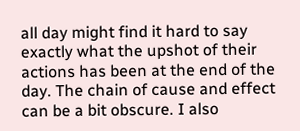all day might find it hard to say exactly what the upshot of their actions has been at the end of the day. The chain of cause and effect can be a bit obscure. I also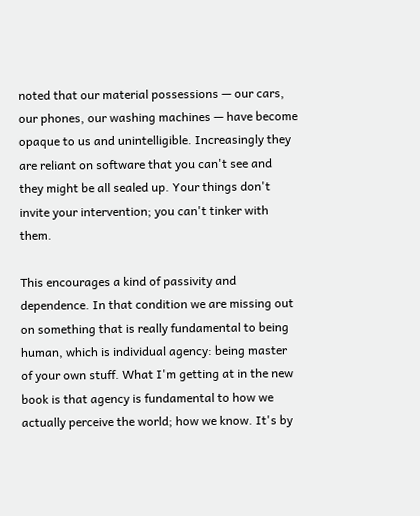noted that our material possessions — our cars, our phones, our washing machines — have become opaque to us and unintelligible. Increasingly they are reliant on software that you can't see and they might be all sealed up. Your things don't invite your intervention; you can't tinker with them.

This encourages a kind of passivity and dependence. In that condition we are missing out on something that is really fundamental to being human, which is individual agency: being master of your own stuff. What I'm getting at in the new book is that agency is fundamental to how we actually perceive the world; how we know. It's by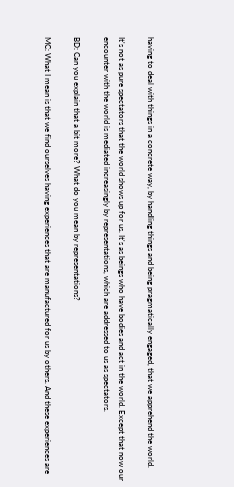having to deal with things in a concrete way, by handling things and being pragmatically engaged, that we apprehend the world.

It's not as pure spectators that the world shows up for us. It's as beings who have bodies and act in the world. Except that now our encounter with the world is mediated increasingly by representations, which are addressed to us as spectators.

BD: Can you explain that a bit more? What do you mean by representations?

MC: What I mean is that we find ourselves having experiences that are manufactured for us by others. And these experiences are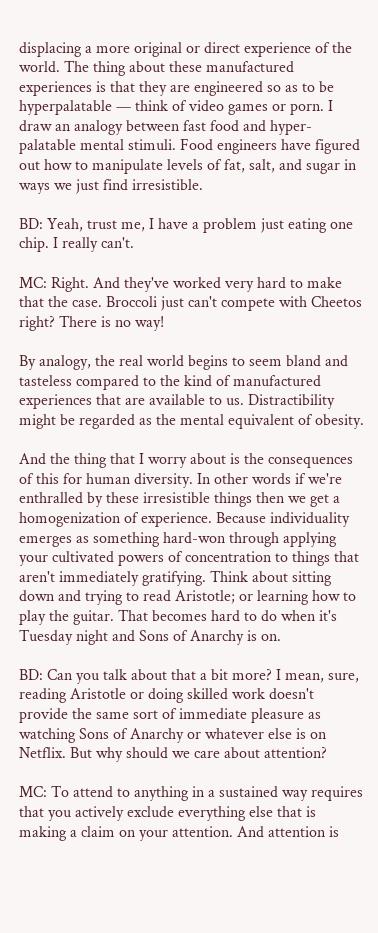displacing a more original or direct experience of the world. The thing about these manufactured experiences is that they are engineered so as to be hyperpalatable — think of video games or porn. I draw an analogy between fast food and hyper-palatable mental stimuli. Food engineers have figured out how to manipulate levels of fat, salt, and sugar in ways we just find irresistible.

BD: Yeah, trust me, I have a problem just eating one chip. I really can't.

MC: Right. And they've worked very hard to make that the case. Broccoli just can't compete with Cheetos right? There is no way!

By analogy, the real world begins to seem bland and tasteless compared to the kind of manufactured experiences that are available to us. Distractibility might be regarded as the mental equivalent of obesity.

And the thing that I worry about is the consequences of this for human diversity. In other words if we're enthralled by these irresistible things then we get a homogenization of experience. Because individuality emerges as something hard-won through applying your cultivated powers of concentration to things that aren't immediately gratifying. Think about sitting down and trying to read Aristotle; or learning how to play the guitar. That becomes hard to do when it's Tuesday night and Sons of Anarchy is on.

BD: Can you talk about that a bit more? I mean, sure, reading Aristotle or doing skilled work doesn't provide the same sort of immediate pleasure as watching Sons of Anarchy or whatever else is on Netflix. But why should we care about attention?

MC: To attend to anything in a sustained way requires that you actively exclude everything else that is making a claim on your attention. And attention is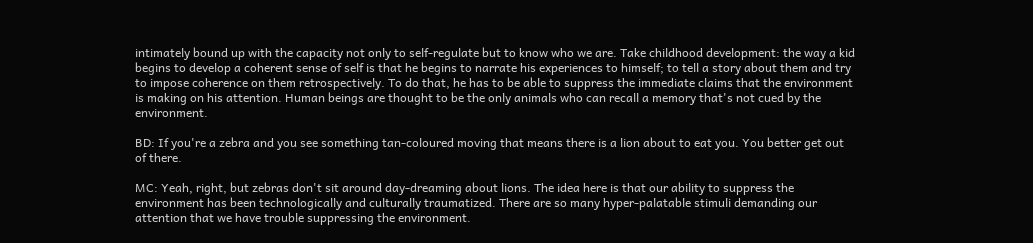intimately bound up with the capacity not only to self-regulate but to know who we are. Take childhood development: the way a kid begins to develop a coherent sense of self is that he begins to narrate his experiences to himself; to tell a story about them and try to impose coherence on them retrospectively. To do that, he has to be able to suppress the immediate claims that the environment is making on his attention. Human beings are thought to be the only animals who can recall a memory that's not cued by the environment.

BD: If you're a zebra and you see something tan-coloured moving that means there is a lion about to eat you. You better get out of there.

MC: Yeah, right, but zebras don't sit around day-dreaming about lions. The idea here is that our ability to suppress the environment has been technologically and culturally traumatized. There are so many hyper-palatable stimuli demanding our attention that we have trouble suppressing the environment.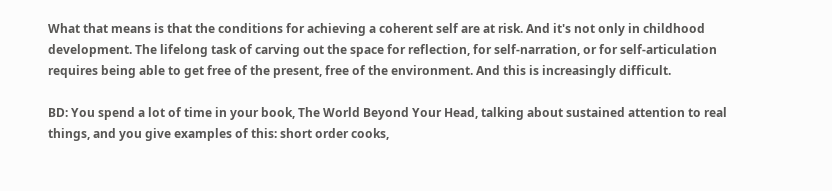What that means is that the conditions for achieving a coherent self are at risk. And it's not only in childhood development. The lifelong task of carving out the space for reflection, for self-narration, or for self-articulation requires being able to get free of the present, free of the environment. And this is increasingly difficult.

BD: You spend a lot of time in your book, The World Beyond Your Head, talking about sustained attention to real things, and you give examples of this: short order cooks,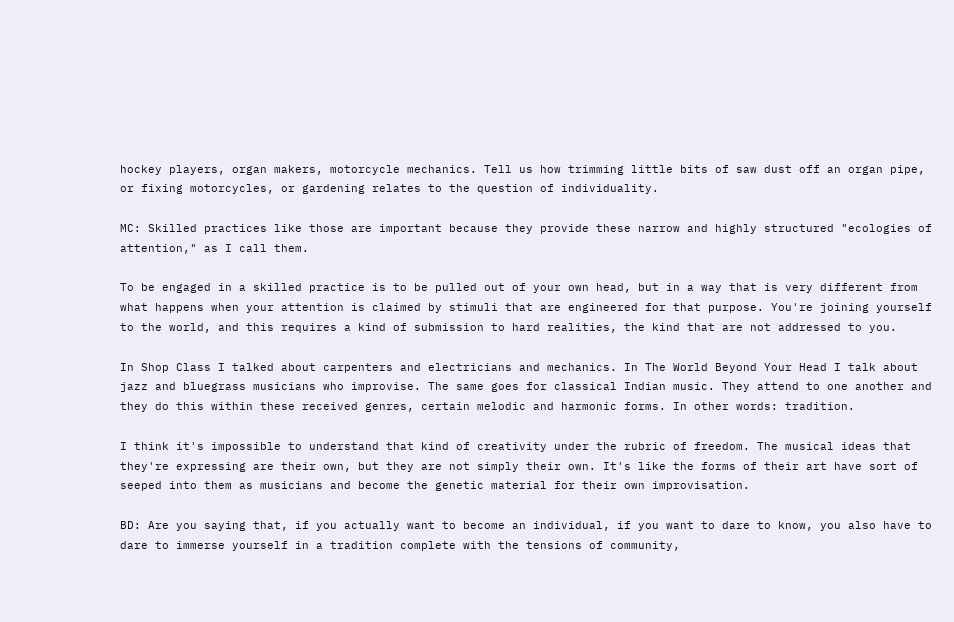hockey players, organ makers, motorcycle mechanics. Tell us how trimming little bits of saw dust off an organ pipe, or fixing motorcycles, or gardening relates to the question of individuality.

MC: Skilled practices like those are important because they provide these narrow and highly structured "ecologies of attention," as I call them.

To be engaged in a skilled practice is to be pulled out of your own head, but in a way that is very different from what happens when your attention is claimed by stimuli that are engineered for that purpose. You're joining yourself to the world, and this requires a kind of submission to hard realities, the kind that are not addressed to you.

In Shop Class I talked about carpenters and electricians and mechanics. In The World Beyond Your Head I talk about jazz and bluegrass musicians who improvise. The same goes for classical Indian music. They attend to one another and they do this within these received genres, certain melodic and harmonic forms. In other words: tradition.

I think it's impossible to understand that kind of creativity under the rubric of freedom. The musical ideas that they're expressing are their own, but they are not simply their own. It's like the forms of their art have sort of seeped into them as musicians and become the genetic material for their own improvisation.

BD: Are you saying that, if you actually want to become an individual, if you want to dare to know, you also have to dare to immerse yourself in a tradition complete with the tensions of community,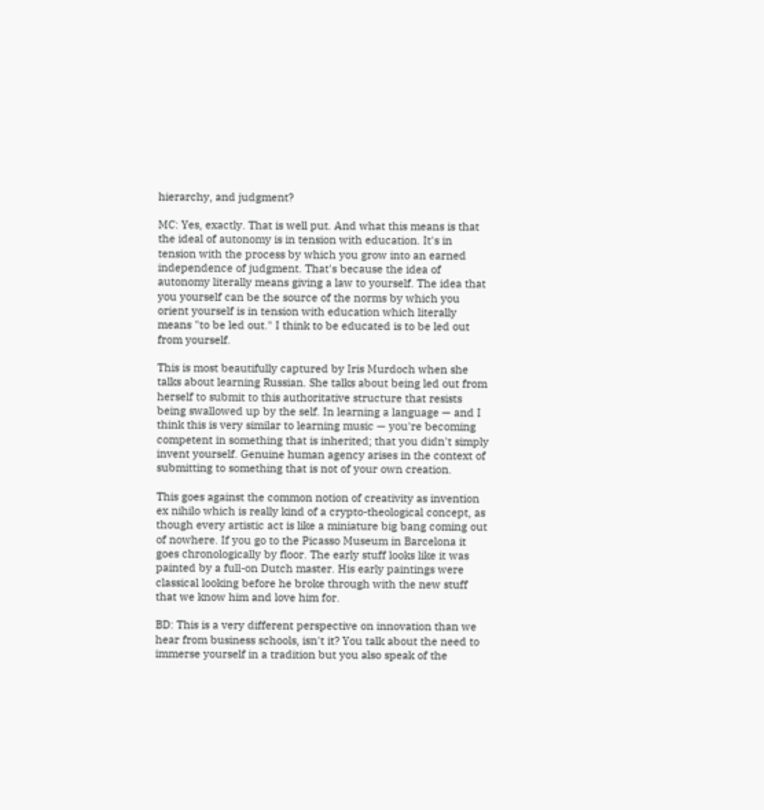hierarchy, and judgment?

MC: Yes, exactly. That is well put. And what this means is that the ideal of autonomy is in tension with education. It's in tension with the process by which you grow into an earned independence of judgment. That's because the idea of autonomy literally means giving a law to yourself. The idea that you yourself can be the source of the norms by which you orient yourself is in tension with education which literally means "to be led out." I think to be educated is to be led out from yourself.

This is most beautifully captured by Iris Murdoch when she talks about learning Russian. She talks about being led out from herself to submit to this authoritative structure that resists being swallowed up by the self. In learning a language — and I think this is very similar to learning music — you're becoming competent in something that is inherited; that you didn't simply invent yourself. Genuine human agency arises in the context of submitting to something that is not of your own creation.

This goes against the common notion of creativity as invention ex nihilo which is really kind of a crypto-theological concept, as though every artistic act is like a miniature big bang coming out of nowhere. If you go to the Picasso Museum in Barcelona it goes chronologically by floor. The early stuff looks like it was painted by a full-on Dutch master. His early paintings were classical looking before he broke through with the new stuff that we know him and love him for.

BD: This is a very different perspective on innovation than we hear from business schools, isn't it? You talk about the need to immerse yourself in a tradition but you also speak of the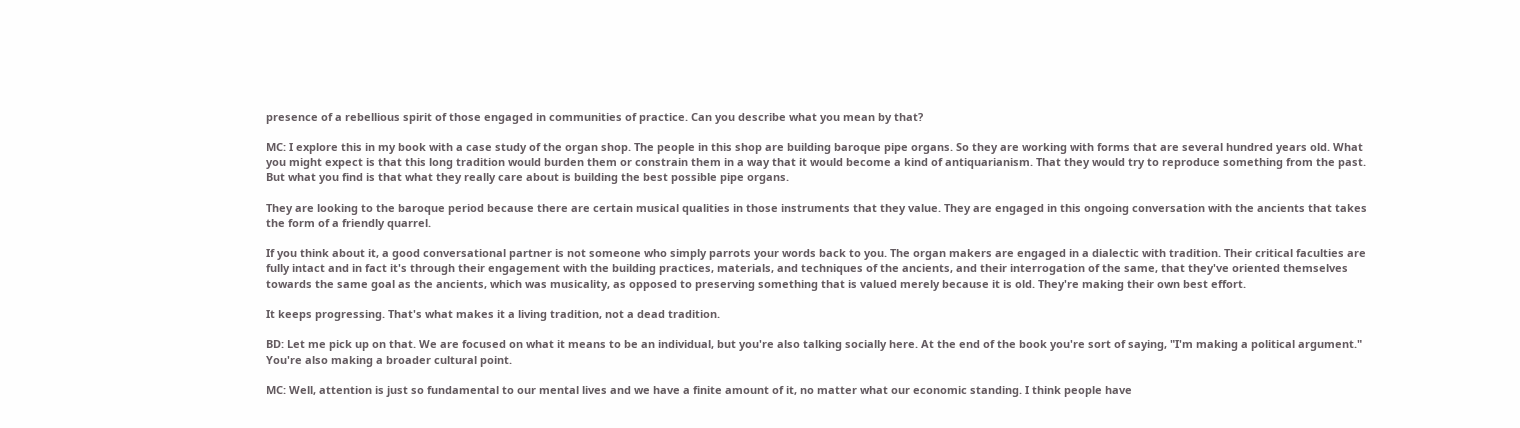presence of a rebellious spirit of those engaged in communities of practice. Can you describe what you mean by that?

MC: I explore this in my book with a case study of the organ shop. The people in this shop are building baroque pipe organs. So they are working with forms that are several hundred years old. What you might expect is that this long tradition would burden them or constrain them in a way that it would become a kind of antiquarianism. That they would try to reproduce something from the past. But what you find is that what they really care about is building the best possible pipe organs.

They are looking to the baroque period because there are certain musical qualities in those instruments that they value. They are engaged in this ongoing conversation with the ancients that takes the form of a friendly quarrel.

If you think about it, a good conversational partner is not someone who simply parrots your words back to you. The organ makers are engaged in a dialectic with tradition. Their critical faculties are fully intact and in fact it's through their engagement with the building practices, materials, and techniques of the ancients, and their interrogation of the same, that they've oriented themselves towards the same goal as the ancients, which was musicality, as opposed to preserving something that is valued merely because it is old. They're making their own best effort.

It keeps progressing. That's what makes it a living tradition, not a dead tradition.

BD: Let me pick up on that. We are focused on what it means to be an individual, but you're also talking socially here. At the end of the book you're sort of saying, "I'm making a political argument." You're also making a broader cultural point.

MC: Well, attention is just so fundamental to our mental lives and we have a finite amount of it, no matter what our economic standing. I think people have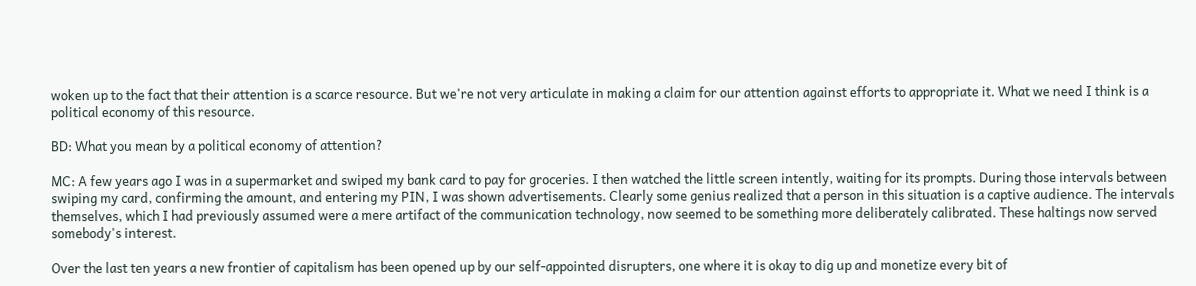woken up to the fact that their attention is a scarce resource. But we're not very articulate in making a claim for our attention against efforts to appropriate it. What we need I think is a political economy of this resource.

BD: What you mean by a political economy of attention?

MC: A few years ago I was in a supermarket and swiped my bank card to pay for groceries. I then watched the little screen intently, waiting for its prompts. During those intervals between swiping my card, confirming the amount, and entering my PIN, I was shown advertisements. Clearly some genius realized that a person in this situation is a captive audience. The intervals themselves, which I had previously assumed were a mere artifact of the communication technology, now seemed to be something more deliberately calibrated. These haltings now served somebody's interest.

Over the last ten years a new frontier of capitalism has been opened up by our self-appointed disrupters, one where it is okay to dig up and monetize every bit of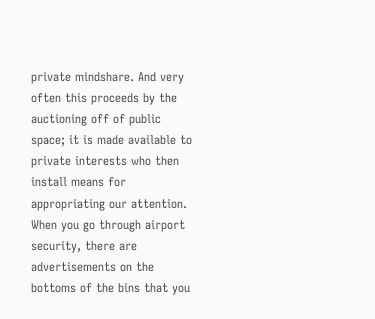private mindshare. And very often this proceeds by the auctioning off of public space; it is made available to private interests who then install means for appropriating our attention. When you go through airport security, there are advertisements on the bottoms of the bins that you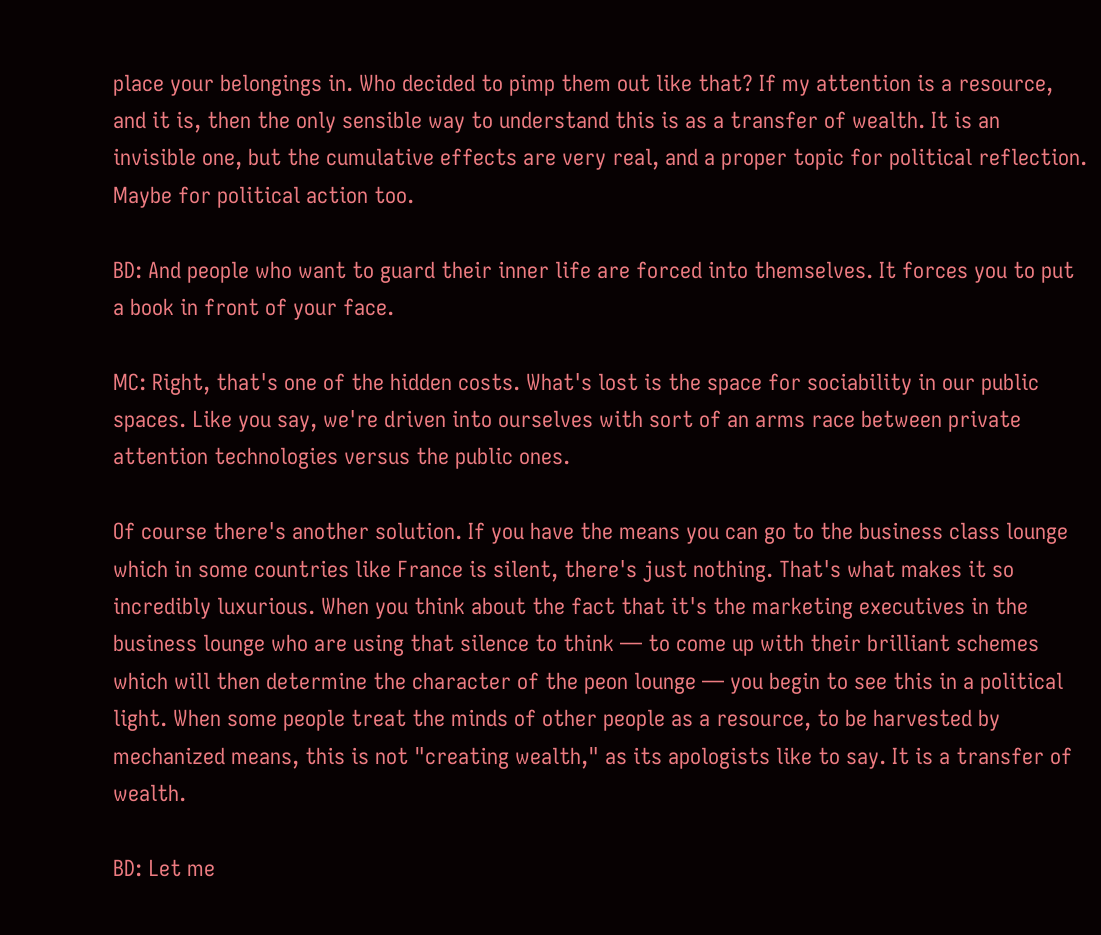place your belongings in. Who decided to pimp them out like that? If my attention is a resource, and it is, then the only sensible way to understand this is as a transfer of wealth. It is an invisible one, but the cumulative effects are very real, and a proper topic for political reflection. Maybe for political action too.

BD: And people who want to guard their inner life are forced into themselves. It forces you to put a book in front of your face.

MC: Right, that's one of the hidden costs. What's lost is the space for sociability in our public spaces. Like you say, we're driven into ourselves with sort of an arms race between private attention technologies versus the public ones.

Of course there's another solution. If you have the means you can go to the business class lounge which in some countries like France is silent, there's just nothing. That's what makes it so incredibly luxurious. When you think about the fact that it's the marketing executives in the business lounge who are using that silence to think — to come up with their brilliant schemes which will then determine the character of the peon lounge — you begin to see this in a political light. When some people treat the minds of other people as a resource, to be harvested by mechanized means, this is not "creating wealth," as its apologists like to say. It is a transfer of wealth.

BD: Let me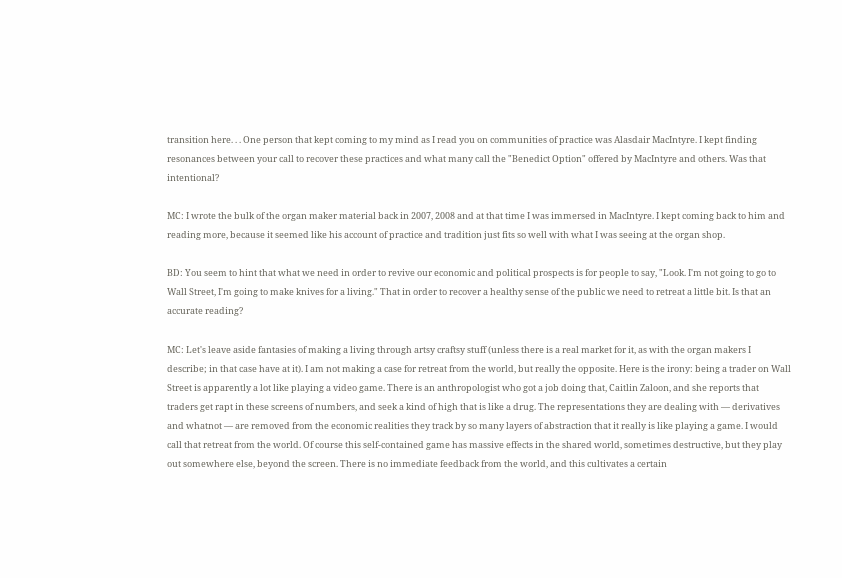transition here. . . One person that kept coming to my mind as I read you on communities of practice was Alasdair MacIntyre. I kept finding resonances between your call to recover these practices and what many call the "Benedict Option" offered by MacIntyre and others. Was that intentional?

MC: I wrote the bulk of the organ maker material back in 2007, 2008 and at that time I was immersed in MacIntyre. I kept coming back to him and reading more, because it seemed like his account of practice and tradition just fits so well with what I was seeing at the organ shop.

BD: You seem to hint that what we need in order to revive our economic and political prospects is for people to say, "Look. I'm not going to go to Wall Street, I'm going to make knives for a living." That in order to recover a healthy sense of the public we need to retreat a little bit. Is that an accurate reading?

MC: Let's leave aside fantasies of making a living through artsy craftsy stuff (unless there is a real market for it, as with the organ makers I describe; in that case have at it). I am not making a case for retreat from the world, but really the opposite. Here is the irony: being a trader on Wall Street is apparently a lot like playing a video game. There is an anthropologist who got a job doing that, Caitlin Zaloon, and she reports that traders get rapt in these screens of numbers, and seek a kind of high that is like a drug. The representations they are dealing with — derivatives and whatnot — are removed from the economic realities they track by so many layers of abstraction that it really is like playing a game. I would call that retreat from the world. Of course this self-contained game has massive effects in the shared world, sometimes destructive, but they play out somewhere else, beyond the screen. There is no immediate feedback from the world, and this cultivates a certain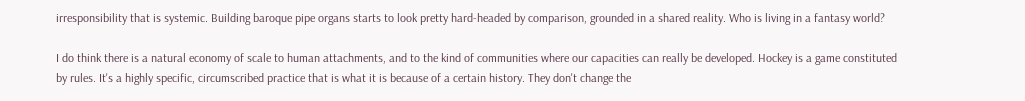irresponsibility that is systemic. Building baroque pipe organs starts to look pretty hard-headed by comparison, grounded in a shared reality. Who is living in a fantasy world?

I do think there is a natural economy of scale to human attachments, and to the kind of communities where our capacities can really be developed. Hockey is a game constituted by rules. It's a highly specific, circumscribed practice that is what it is because of a certain history. They don't change the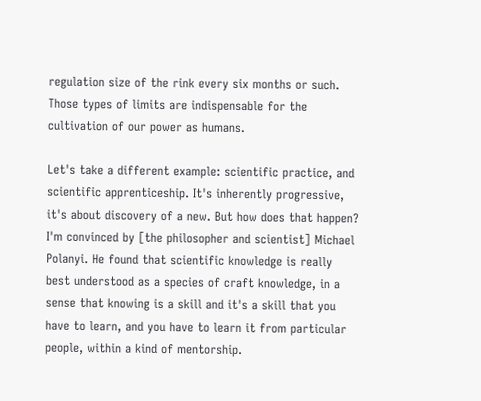regulation size of the rink every six months or such. Those types of limits are indispensable for the cultivation of our power as humans.

Let's take a different example: scientific practice, and scientific apprenticeship. It's inherently progressive, it's about discovery of a new. But how does that happen? I'm convinced by [the philosopher and scientist] Michael Polanyi. He found that scientific knowledge is really best understood as a species of craft knowledge, in a sense that knowing is a skill and it's a skill that you have to learn, and you have to learn it from particular people, within a kind of mentorship.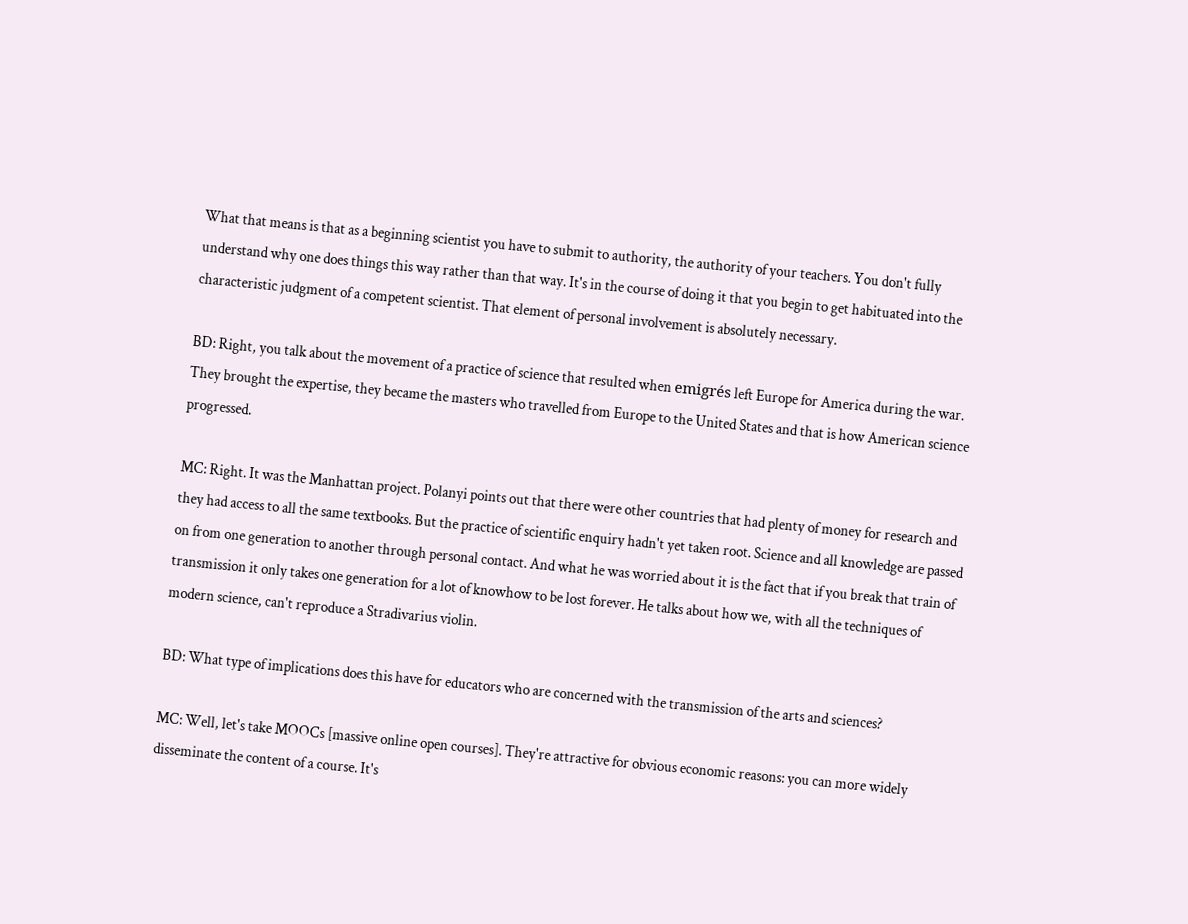What that means is that as a beginning scientist you have to submit to authority, the authority of your teachers. You don't fully understand why one does things this way rather than that way. It's in the course of doing it that you begin to get habituated into the characteristic judgment of a competent scientist. That element of personal involvement is absolutely necessary.

BD: Right, you talk about the movement of a practice of science that resulted when emigrés left Europe for America during the war. They brought the expertise, they became the masters who travelled from Europe to the United States and that is how American science progressed.

MC: Right. It was the Manhattan project. Polanyi points out that there were other countries that had plenty of money for research and they had access to all the same textbooks. But the practice of scientific enquiry hadn't yet taken root. Science and all knowledge are passed on from one generation to another through personal contact. And what he was worried about it is the fact that if you break that train of transmission it only takes one generation for a lot of knowhow to be lost forever. He talks about how we, with all the techniques of modern science, can't reproduce a Stradivarius violin.

BD: What type of implications does this have for educators who are concerned with the transmission of the arts and sciences?

MC: Well, let's take MOOCs [massive online open courses]. They're attractive for obvious economic reasons: you can more widely disseminate the content of a course. It's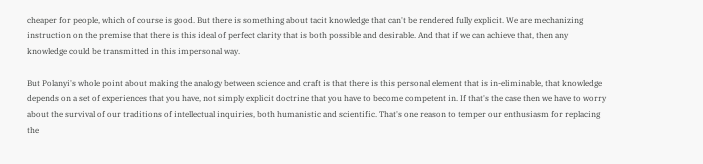cheaper for people, which of course is good. But there is something about tacit knowledge that can't be rendered fully explicit. We are mechanizing instruction on the premise that there is this ideal of perfect clarity that is both possible and desirable. And that if we can achieve that, then any knowledge could be transmitted in this impersonal way.

But Polanyi's whole point about making the analogy between science and craft is that there is this personal element that is in-eliminable, that knowledge depends on a set of experiences that you have, not simply explicit doctrine that you have to become competent in. If that's the case then we have to worry about the survival of our traditions of intellectual inquiries, both humanistic and scientific. That's one reason to temper our enthusiasm for replacing the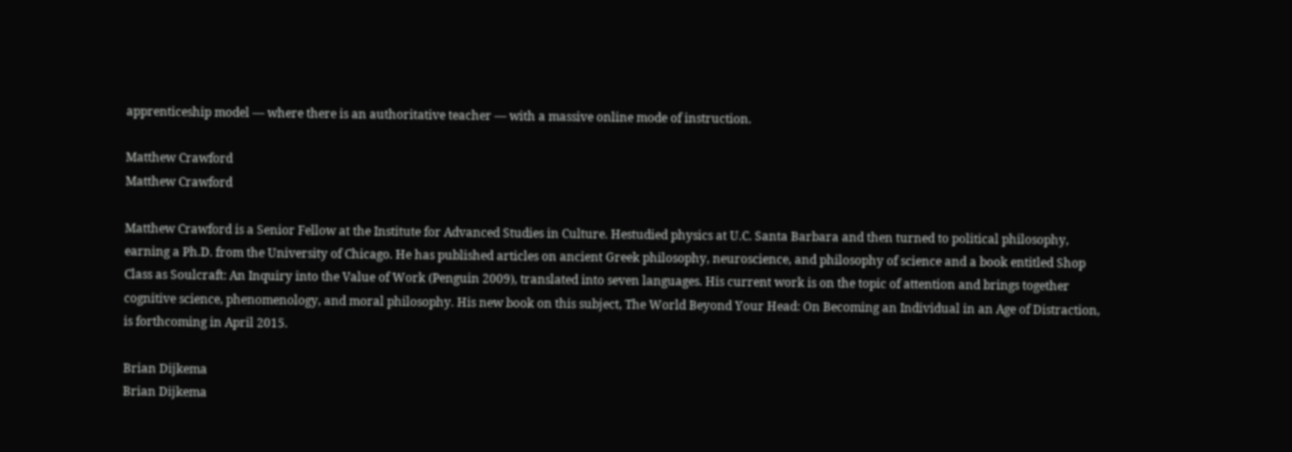apprenticeship model — where there is an authoritative teacher — with a massive online mode of instruction.

Matthew Crawford
Matthew Crawford

Matthew Crawford is a Senior Fellow at the Institute for Advanced Studies in Culture. Hestudied physics at U.C. Santa Barbara and then turned to political philosophy, earning a Ph.D. from the University of Chicago. He has published articles on ancient Greek philosophy, neuroscience, and philosophy of science and a book entitled Shop Class as Soulcraft: An Inquiry into the Value of Work (Penguin 2009), translated into seven languages. His current work is on the topic of attention and brings together cognitive science, phenomenology, and moral philosophy. His new book on this subject, The World Beyond Your Head: On Becoming an Individual in an Age of Distraction, is forthcoming in April 2015.

Brian Dijkema
Brian Dijkema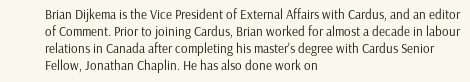Brian Dijkema is the Vice President of External Affairs with Cardus, and an editor of Comment. Prior to joining Cardus, Brian worked for almost a decade in labour relations in Canada after completing his master's degree with Cardus Senior Fellow, Jonathan Chaplin. He has also done work on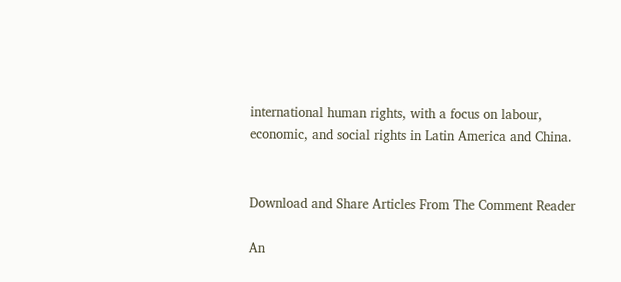international human rights, with a focus on labour, economic, and social rights in Latin America and China.


Download and Share Articles From The Comment Reader

An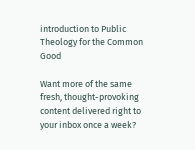introduction to Public Theology for the Common Good

Want more of the same fresh, thought-provoking content delivered right to your inbox once a week?